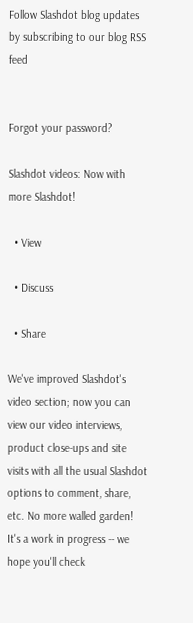Follow Slashdot blog updates by subscribing to our blog RSS feed


Forgot your password?

Slashdot videos: Now with more Slashdot!

  • View

  • Discuss

  • Share

We've improved Slashdot's video section; now you can view our video interviews, product close-ups and site visits with all the usual Slashdot options to comment, share, etc. No more walled garden! It's a work in progress -- we hope you'll check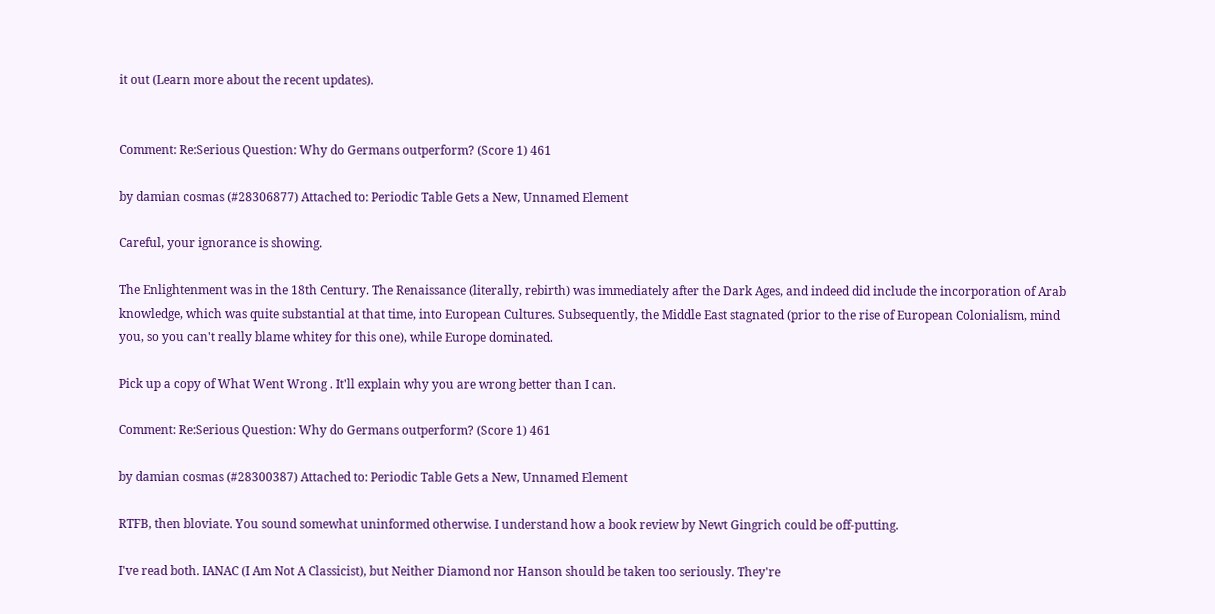it out (Learn more about the recent updates).


Comment: Re:Serious Question: Why do Germans outperform? (Score 1) 461

by damian cosmas (#28306877) Attached to: Periodic Table Gets a New, Unnamed Element

Careful, your ignorance is showing.

The Enlightenment was in the 18th Century. The Renaissance (literally, rebirth) was immediately after the Dark Ages, and indeed did include the incorporation of Arab knowledge, which was quite substantial at that time, into European Cultures. Subsequently, the Middle East stagnated (prior to the rise of European Colonialism, mind you, so you can't really blame whitey for this one), while Europe dominated.

Pick up a copy of What Went Wrong . It'll explain why you are wrong better than I can.

Comment: Re:Serious Question: Why do Germans outperform? (Score 1) 461

by damian cosmas (#28300387) Attached to: Periodic Table Gets a New, Unnamed Element

RTFB, then bloviate. You sound somewhat uninformed otherwise. I understand how a book review by Newt Gingrich could be off-putting.

I've read both. IANAC (I Am Not A Classicist), but Neither Diamond nor Hanson should be taken too seriously. They're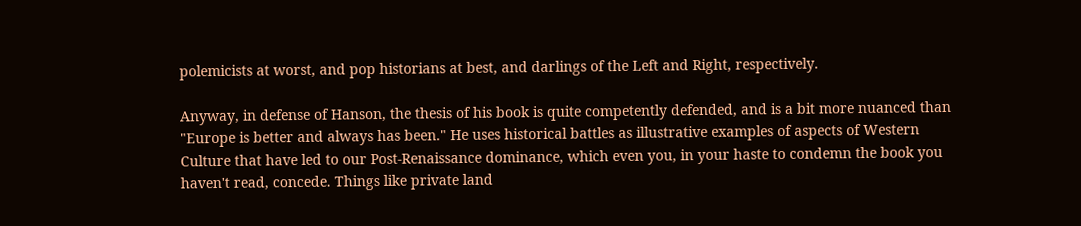polemicists at worst, and pop historians at best, and darlings of the Left and Right, respectively.

Anyway, in defense of Hanson, the thesis of his book is quite competently defended, and is a bit more nuanced than "Europe is better and always has been." He uses historical battles as illustrative examples of aspects of Western Culture that have led to our Post-Renaissance dominance, which even you, in your haste to condemn the book you haven't read, concede. Things like private land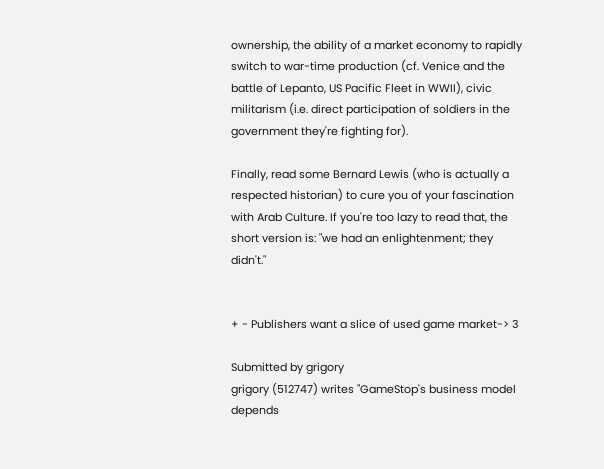ownership, the ability of a market economy to rapidly switch to war-time production (cf. Venice and the battle of Lepanto, US Pacific Fleet in WWII), civic militarism (i.e. direct participation of soldiers in the government they're fighting for).

Finally, read some Bernard Lewis (who is actually a respected historian) to cure you of your fascination with Arab Culture. If you're too lazy to read that, the short version is: "we had an enlightenment; they didn't."


+ - Publishers want a slice of used game market-> 3

Submitted by grigory
grigory (512747) writes "GameStop's business model depends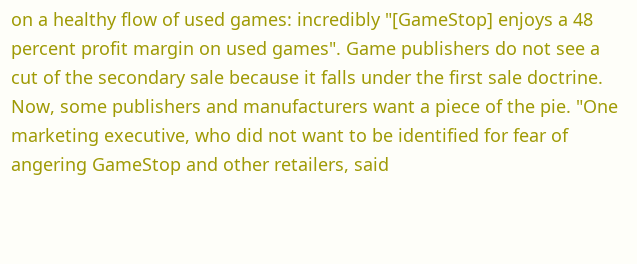on a healthy flow of used games: incredibly "[GameStop] enjoys a 48 percent profit margin on used games". Game publishers do not see a cut of the secondary sale because it falls under the first sale doctrine. Now, some publishers and manufacturers want a piece of the pie. "One marketing executive, who did not want to be identified for fear of angering GameStop and other retailers, said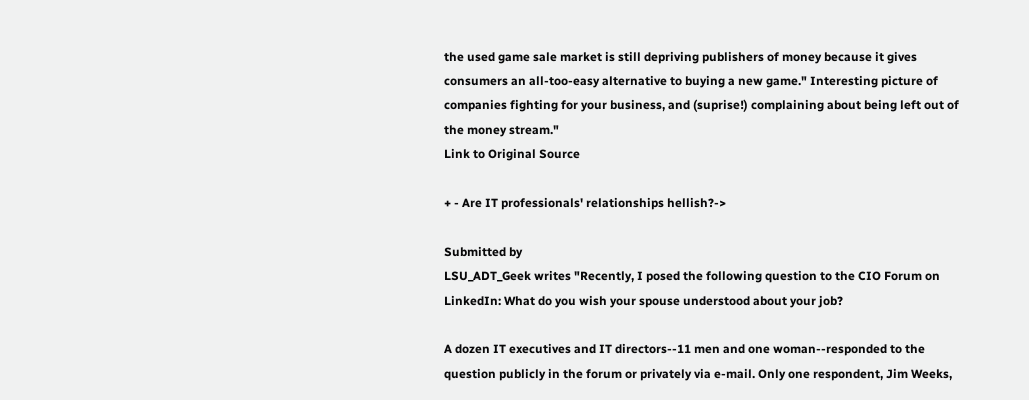the used game sale market is still depriving publishers of money because it gives consumers an all-too-easy alternative to buying a new game." Interesting picture of companies fighting for your business, and (suprise!) complaining about being left out of the money stream."
Link to Original Source

+ - Are IT professionals' relationships hellish?->

Submitted by
LSU_ADT_Geek writes "Recently, I posed the following question to the CIO Forum on LinkedIn: What do you wish your spouse understood about your job?

A dozen IT executives and IT directors--11 men and one woman--responded to the question publicly in the forum or privately via e-mail. Only one respondent, Jim Weeks,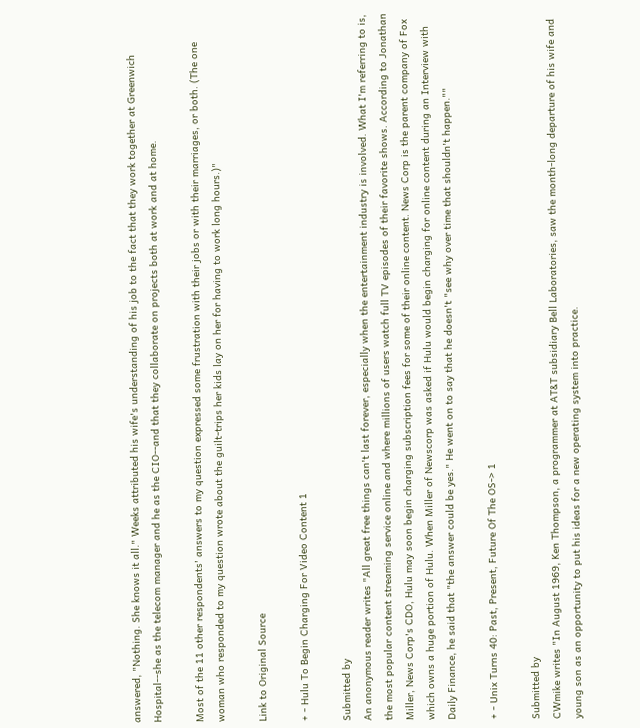answered, "Nothing. She knows it all." Weeks attributed his wife's understanding of his job to the fact that they work together at Greenwich Hospital--she as the telecom manager and he as the CIO--and that they collaborate on projects both at work and at home.

Most of the 11 other respondents' answers to my question expressed some frustration with their jobs or with their marriages, or both. (The one woman who responded to my question wrote about the guilt-trips her kids lay on her for having to work long hours.)"

Link to Original Source

+ - Hulu To Begin Charging For Video Content 1

Submitted by
An anonymous reader writes "All great free things can't last forever, especially when the entertainment industry is involved. What I'm referring to is, the most popular content streaming service online and where millions of users watch full TV episodes of their favorite shows. According to Jonathan Miller, News Corp's CDO, Hulu may soon begin charging subscription fees for some of their online content. News Corp is the parent company of Fox which owns a huge portion of Hulu. When Miller of Newscorp was asked if Hulu would begin charging for online content during an Interview with Daily Finance, he said that "the answer could be yes." He went on to say that he doesn't "see why over time that shouldn't happen.""

+ - Unix Turns 40: Past, Present, Future Of The OS-> 1

Submitted by
CWmike writes "In August 1969, Ken Thompson, a programmer at AT&T subsidiary Bell Laboratories, saw the month-long departure of his wife and young son as an opportunity to put his ideas for a new operating system into practice.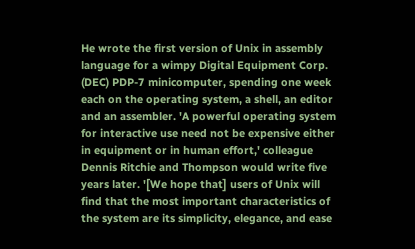He wrote the first version of Unix in assembly language for a wimpy Digital Equipment Corp. (DEC) PDP-7 minicomputer, spending one week each on the operating system, a shell, an editor and an assembler. 'A powerful operating system for interactive use need not be expensive either in equipment or in human effort,' colleague Dennis Ritchie and Thompson would write five years later. '[We hope that] users of Unix will find that the most important characteristics of the system are its simplicity, elegance, and ease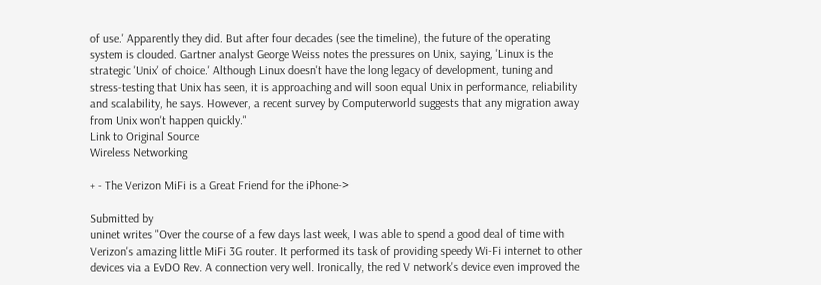of use.' Apparently they did. But after four decades (see the timeline), the future of the operating system is clouded. Gartner analyst George Weiss notes the pressures on Unix, saying, 'Linux is the strategic 'Unix' of choice.' Although Linux doesn't have the long legacy of development, tuning and stress-testing that Unix has seen, it is approaching and will soon equal Unix in performance, reliability and scalability, he says. However, a recent survey by Computerworld suggests that any migration away from Unix won't happen quickly."
Link to Original Source
Wireless Networking

+ - The Verizon MiFi is a Great Friend for the iPhone->

Submitted by
uninet writes "Over the course of a few days last week, I was able to spend a good deal of time with Verizon's amazing little MiFi 3G router. It performed its task of providing speedy Wi-Fi internet to other devices via a EvDO Rev. A connection very well. Ironically, the red V network's device even improved the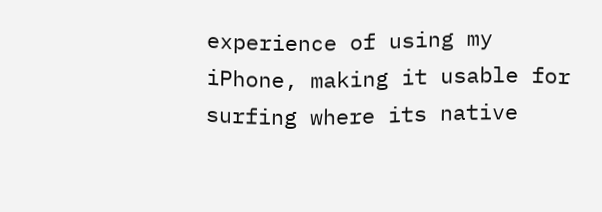experience of using my iPhone, making it usable for surfing where its native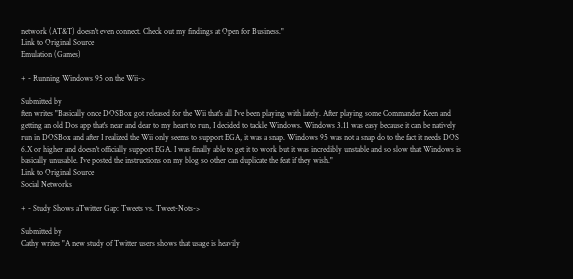network (AT&T) doesn't even connect. Check out my findings at Open for Business."
Link to Original Source
Emulation (Games)

+ - Running Windows 95 on the Wii->

Submitted by
ften writes "Basically once DOSBox got released for the Wii that's all I've been playing with lately. After playing some Commander Keen and getting an old Dos app that's near and dear to my heart to run, I decided to tackle Windows. Windows 3.11 was easy because it can be natively run in DOSBox and after I realized the Wii only seems to support EGA, it was a snap. Windows 95 was not a snap do to the fact it needs DOS 6.X or higher and doesn't officially support EGA. I was finally able to get it to work but it was incredibly unstable and so slow that Windows is basically unusable. I've posted the instructions on my blog so other can duplicate the feat if they wish."
Link to Original Source
Social Networks

+ - Study Shows aTwitter Gap: Tweets vs. Tweet-Nots->

Submitted by
Cathy writes "A new study of Twitter users shows that usage is heavily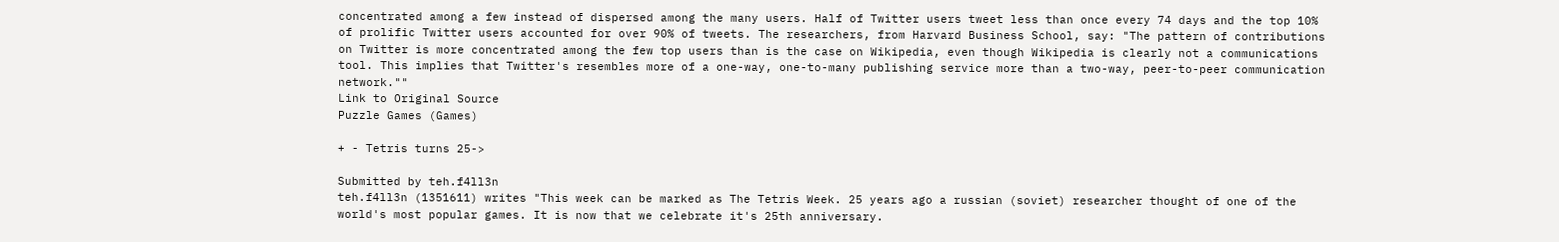concentrated among a few instead of dispersed among the many users. Half of Twitter users tweet less than once every 74 days and the top 10% of prolific Twitter users accounted for over 90% of tweets. The researchers, from Harvard Business School, say: "The pattern of contributions on Twitter is more concentrated among the few top users than is the case on Wikipedia, even though Wikipedia is clearly not a communications tool. This implies that Twitter's resembles more of a one-way, one-to-many publishing service more than a two-way, peer-to-peer communication network.""
Link to Original Source
Puzzle Games (Games)

+ - Tetris turns 25->

Submitted by teh.f4ll3n
teh.f4ll3n (1351611) writes "This week can be marked as The Tetris Week. 25 years ago a russian (soviet) researcher thought of one of the world's most popular games. It is now that we celebrate it's 25th anniversary.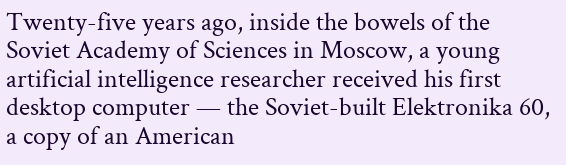Twenty-five years ago, inside the bowels of the Soviet Academy of Sciences in Moscow, a young artificial intelligence researcher received his first desktop computer — the Soviet-built Elektronika 60, a copy of an American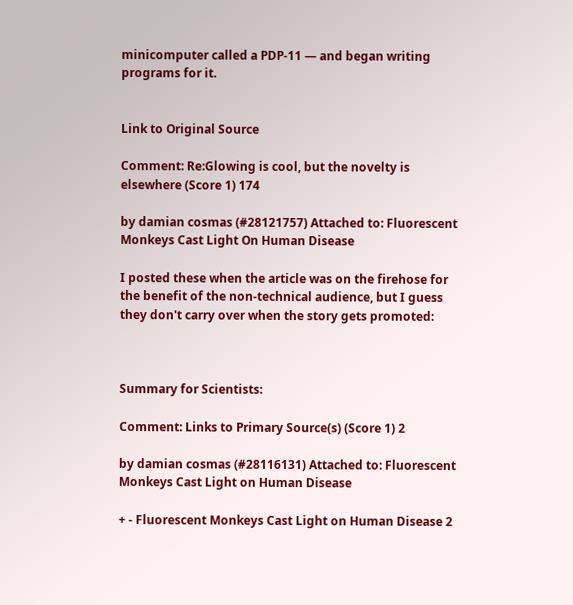minicomputer called a PDP-11 — and began writing programs for it.


Link to Original Source

Comment: Re:Glowing is cool, but the novelty is elsewhere (Score 1) 174

by damian cosmas (#28121757) Attached to: Fluorescent Monkeys Cast Light On Human Disease

I posted these when the article was on the firehose for the benefit of the non-technical audience, but I guess they don't carry over when the story gets promoted:



Summary for Scientists:

Comment: Links to Primary Source(s) (Score 1) 2

by damian cosmas (#28116131) Attached to: Fluorescent Monkeys Cast Light on Human Disease

+ - Fluorescent Monkeys Cast Light on Human Disease 2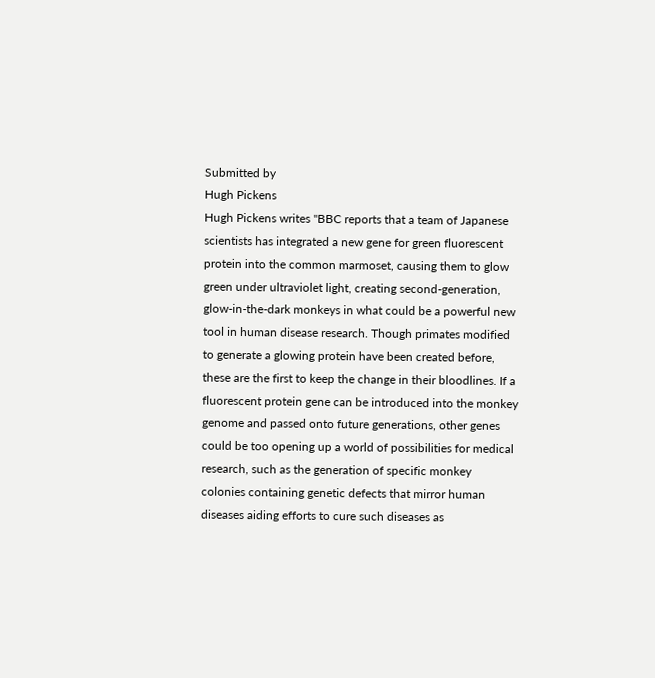Submitted by
Hugh Pickens
Hugh Pickens writes "BBC reports that a team of Japanese scientists has integrated a new gene for green fluorescent protein into the common marmoset, causing them to glow green under ultraviolet light, creating second-generation, glow-in-the-dark monkeys in what could be a powerful new tool in human disease research. Though primates modified to generate a glowing protein have been created before, these are the first to keep the change in their bloodlines. If a fluorescent protein gene can be introduced into the monkey genome and passed onto future generations, other genes could be too opening up a world of possibilities for medical research, such as the generation of specific monkey colonies containing genetic defects that mirror human diseases aiding efforts to cure such diseases as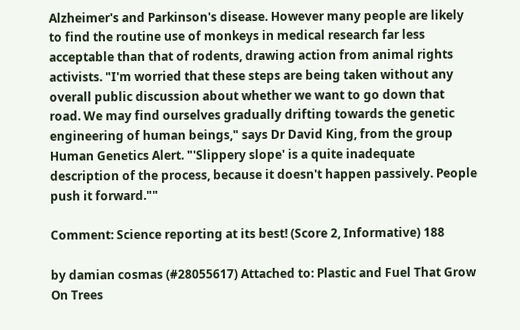Alzheimer's and Parkinson's disease. However many people are likely to find the routine use of monkeys in medical research far less acceptable than that of rodents, drawing action from animal rights activists. "I'm worried that these steps are being taken without any overall public discussion about whether we want to go down that road. We may find ourselves gradually drifting towards the genetic engineering of human beings," says Dr David King, from the group Human Genetics Alert. "'Slippery slope' is a quite inadequate description of the process, because it doesn't happen passively. People push it forward.""

Comment: Science reporting at its best! (Score 2, Informative) 188

by damian cosmas (#28055617) Attached to: Plastic and Fuel That Grow On Trees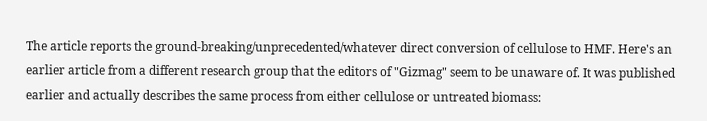The article reports the ground-breaking/unprecedented/whatever direct conversion of cellulose to HMF. Here's an earlier article from a different research group that the editors of "Gizmag" seem to be unaware of. It was published earlier and actually describes the same process from either cellulose or untreated biomass: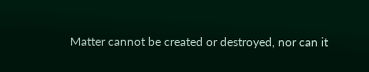Matter cannot be created or destroyed, nor can it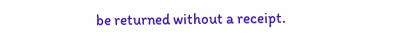be returned without a receipt.